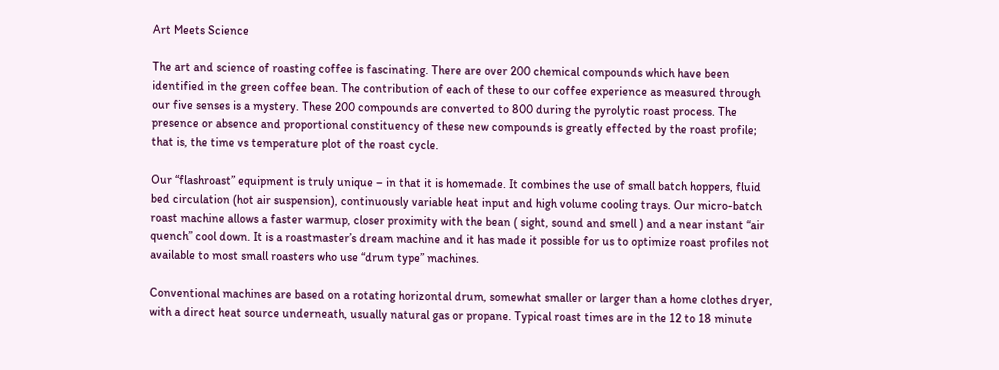Art Meets Science

The art and science of roasting coffee is fascinating. There are over 200 chemical compounds which have been identified in the green coffee bean. The contribution of each of these to our coffee experience as measured through our five senses is a mystery. These 200 compounds are converted to 800 during the pyrolytic roast process. The presence or absence and proportional constituency of these new compounds is greatly effected by the roast profile; that is, the time vs temperature plot of the roast cycle.

Our “flashroast” equipment is truly unique – in that it is homemade. It combines the use of small batch hoppers, fluid bed circulation (hot air suspension), continuously variable heat input and high volume cooling trays. Our micro-batch roast machine allows a faster warmup, closer proximity with the bean ( sight, sound and smell ) and a near instant “air quench” cool down. It is a roastmaster’s dream machine and it has made it possible for us to optimize roast profiles not available to most small roasters who use “drum type” machines.

Conventional machines are based on a rotating horizontal drum, somewhat smaller or larger than a home clothes dryer, with a direct heat source underneath, usually natural gas or propane. Typical roast times are in the 12 to 18 minute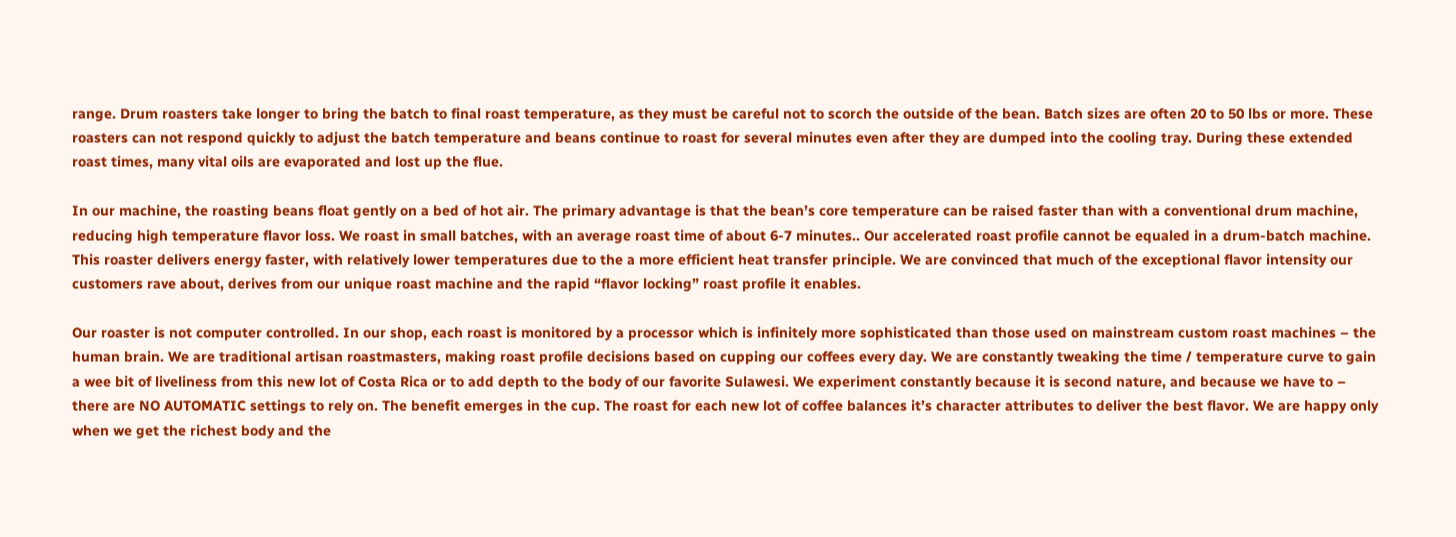range. Drum roasters take longer to bring the batch to final roast temperature, as they must be careful not to scorch the outside of the bean. Batch sizes are often 20 to 50 lbs or more. These roasters can not respond quickly to adjust the batch temperature and beans continue to roast for several minutes even after they are dumped into the cooling tray. During these extended roast times, many vital oils are evaporated and lost up the flue.

In our machine, the roasting beans float gently on a bed of hot air. The primary advantage is that the bean’s core temperature can be raised faster than with a conventional drum machine, reducing high temperature flavor loss. We roast in small batches, with an average roast time of about 6-7 minutes.. Our accelerated roast profile cannot be equaled in a drum-batch machine. This roaster delivers energy faster, with relatively lower temperatures due to the a more efficient heat transfer principle. We are convinced that much of the exceptional flavor intensity our customers rave about, derives from our unique roast machine and the rapid “flavor locking” roast profile it enables.

Our roaster is not computer controlled. In our shop, each roast is monitored by a processor which is infinitely more sophisticated than those used on mainstream custom roast machines – the human brain. We are traditional artisan roastmasters, making roast profile decisions based on cupping our coffees every day. We are constantly tweaking the time / temperature curve to gain a wee bit of liveliness from this new lot of Costa Rica or to add depth to the body of our favorite Sulawesi. We experiment constantly because it is second nature, and because we have to – there are NO AUTOMATIC settings to rely on. The benefit emerges in the cup. The roast for each new lot of coffee balances it’s character attributes to deliver the best flavor. We are happy only when we get the richest body and the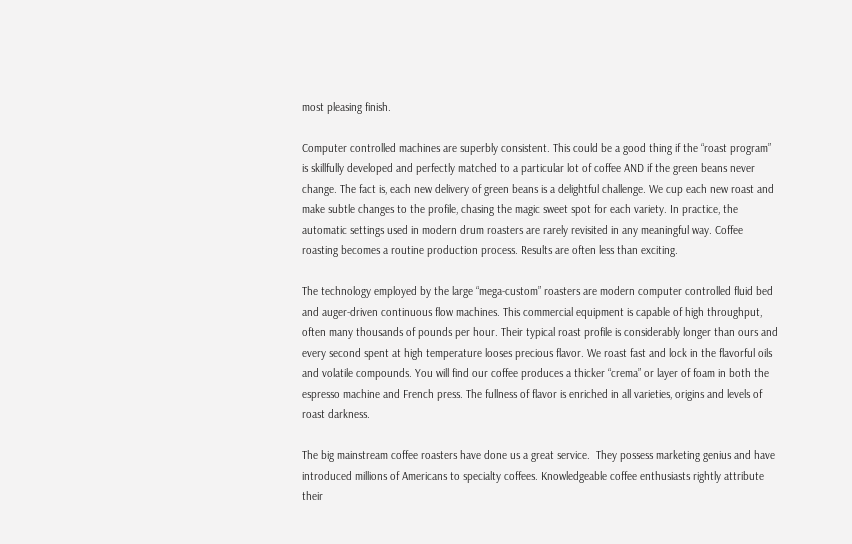most pleasing finish.

Computer controlled machines are superbly consistent. This could be a good thing if the “roast program” is skillfully developed and perfectly matched to a particular lot of coffee AND if the green beans never change. The fact is, each new delivery of green beans is a delightful challenge. We cup each new roast and make subtle changes to the profile, chasing the magic sweet spot for each variety. In practice, the automatic settings used in modern drum roasters are rarely revisited in any meaningful way. Coffee roasting becomes a routine production process. Results are often less than exciting.

The technology employed by the large “mega-custom” roasters are modern computer controlled fluid bed and auger-driven continuous flow machines. This commercial equipment is capable of high throughput, often many thousands of pounds per hour. Their typical roast profile is considerably longer than ours and every second spent at high temperature looses precious flavor. We roast fast and lock in the flavorful oils and volatile compounds. You will find our coffee produces a thicker “crema” or layer of foam in both the espresso machine and French press. The fullness of flavor is enriched in all varieties, origins and levels of roast darkness.

The big mainstream coffee roasters have done us a great service.  They possess marketing genius and have introduced millions of Americans to specialty coffees. Knowledgeable coffee enthusiasts rightly attribute their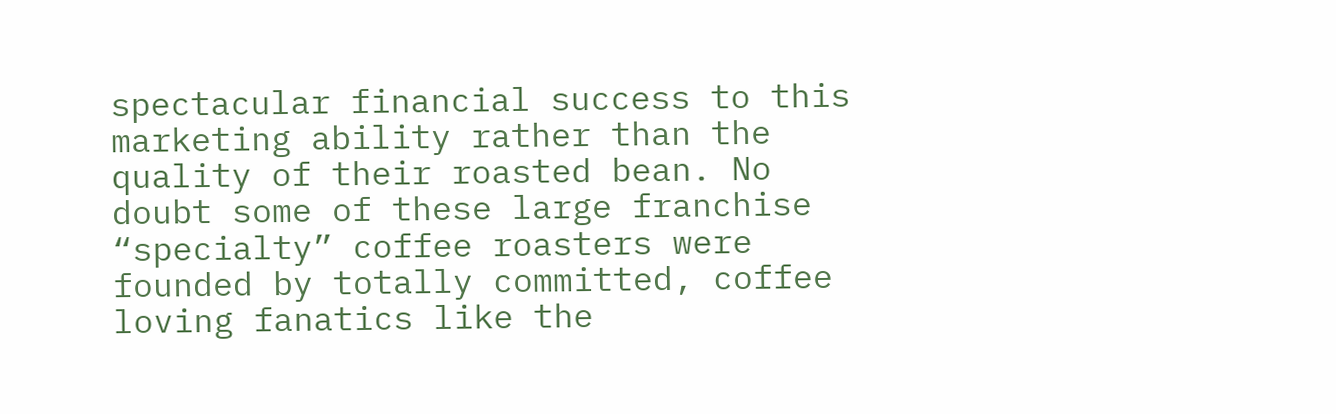spectacular financial success to this marketing ability rather than the quality of their roasted bean. No doubt some of these large franchise “specialty” coffee roasters were founded by totally committed, coffee loving fanatics like the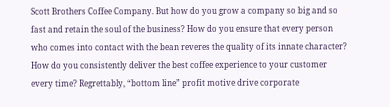Scott Brothers Coffee Company. But how do you grow a company so big and so fast and retain the soul of the business? How do you ensure that every person who comes into contact with the bean reveres the quality of its innate character? How do you consistently deliver the best coffee experience to your customer every time? Regrettably, “bottom line” profit motive drive corporate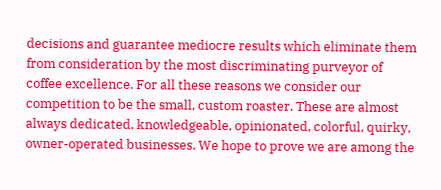decisions and guarantee mediocre results which eliminate them from consideration by the most discriminating purveyor of coffee excellence. For all these reasons we consider our competition to be the small, custom roaster. These are almost always dedicated, knowledgeable, opinionated, colorful, quirky, owner-operated businesses. We hope to prove we are among the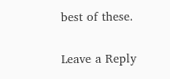best of these.

Leave a Reply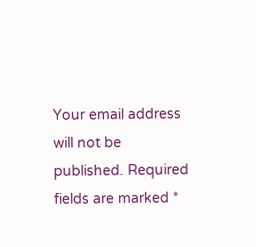Your email address will not be published. Required fields are marked *